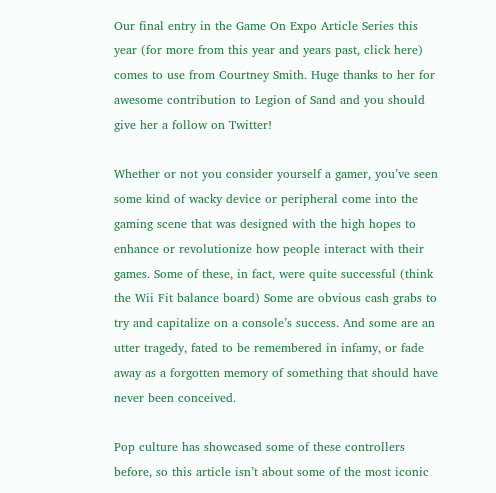Our final entry in the Game On Expo Article Series this year (for more from this year and years past, click here) comes to use from Courtney Smith. Huge thanks to her for awesome contribution to Legion of Sand and you should give her a follow on Twitter!

Whether or not you consider yourself a gamer, you’ve seen some kind of wacky device or peripheral come into the gaming scene that was designed with the high hopes to enhance or revolutionize how people interact with their games. Some of these, in fact, were quite successful (think the Wii Fit balance board) Some are obvious cash grabs to try and capitalize on a console’s success. And some are an utter tragedy, fated to be remembered in infamy, or fade away as a forgotten memory of something that should have never been conceived.

Pop culture has showcased some of these controllers before, so this article isn’t about some of the most iconic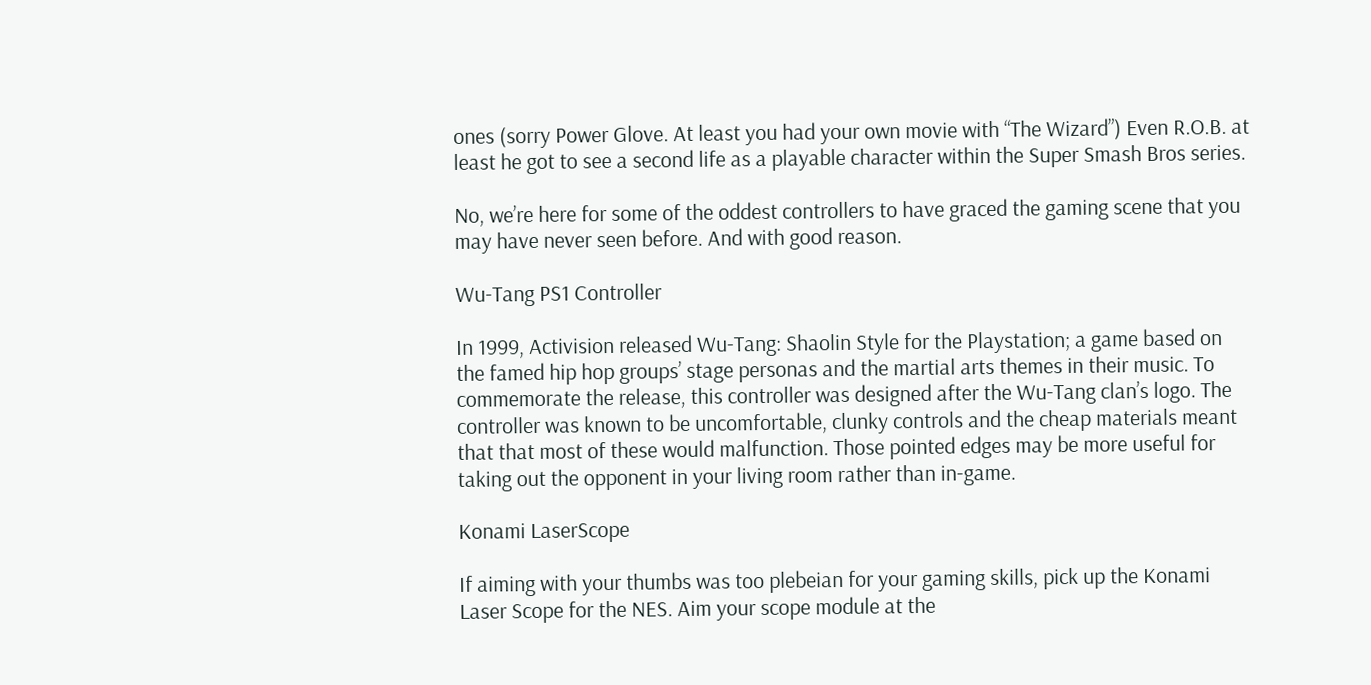ones (sorry Power Glove. At least you had your own movie with “The Wizard”) Even R.O.B. at least he got to see a second life as a playable character within the Super Smash Bros series.

No, we’re here for some of the oddest controllers to have graced the gaming scene that you may have never seen before. And with good reason.

Wu-Tang PS1 Controller

In 1999, Activision released Wu-Tang: Shaolin Style for the Playstation; a game based on the famed hip hop groups’ stage personas and the martial arts themes in their music. To commemorate the release, this controller was designed after the Wu-Tang clan’s logo. The controller was known to be uncomfortable, clunky controls and the cheap materials meant that that most of these would malfunction. Those pointed edges may be more useful for taking out the opponent in your living room rather than in-game.

Konami LaserScope

If aiming with your thumbs was too plebeian for your gaming skills, pick up the Konami Laser Scope for the NES. Aim your scope module at the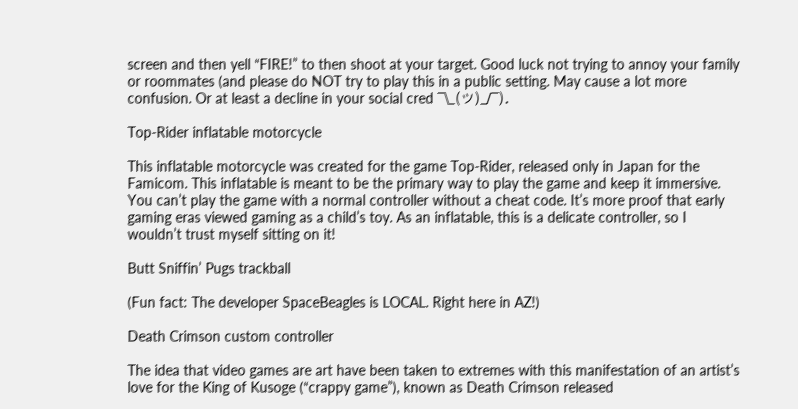screen and then yell “FIRE!” to then shoot at your target. Good luck not trying to annoy your family or roommates (and please do NOT try to play this in a public setting. May cause a lot more confusion. Or at least a decline in your social cred ¯\_(ツ)_/¯).

Top-Rider inflatable motorcycle

This inflatable motorcycle was created for the game Top-Rider, released only in Japan for the Famicom. This inflatable is meant to be the primary way to play the game and keep it immersive. You can’t play the game with a normal controller without a cheat code. It’s more proof that early gaming eras viewed gaming as a child’s toy. As an inflatable, this is a delicate controller, so I wouldn’t trust myself sitting on it!

Butt Sniffin’ Pugs trackball

(Fun fact: The developer SpaceBeagles is LOCAL. Right here in AZ!)

Death Crimson custom controller

The idea that video games are art have been taken to extremes with this manifestation of an artist’s love for the King of Kusoge (“crappy game”), known as Death Crimson released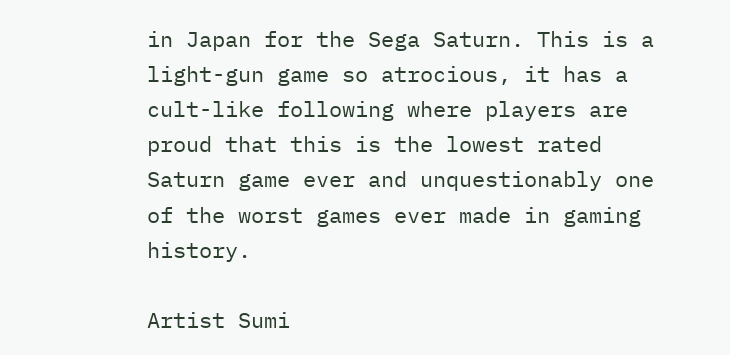in Japan for the Sega Saturn. This is a light-gun game so atrocious, it has a cult-like following where players are proud that this is the lowest rated Saturn game ever and unquestionably one of the worst games ever made in gaming history.

Artist Sumi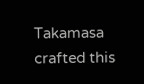Takamasa crafted this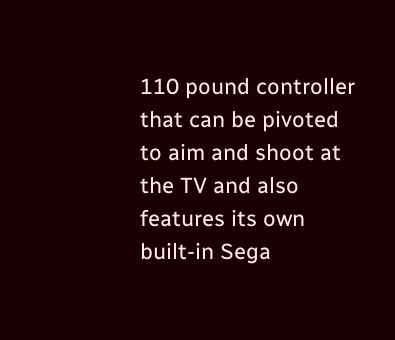110 pound controller that can be pivoted to aim and shoot at the TV and also features its own built-in Sega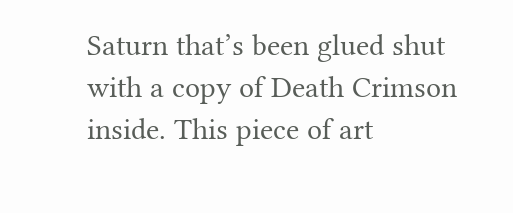Saturn that’s been glued shut with a copy of Death Crimson inside. This piece of art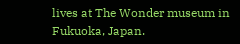lives at The Wonder museum in Fukuoka, Japan.